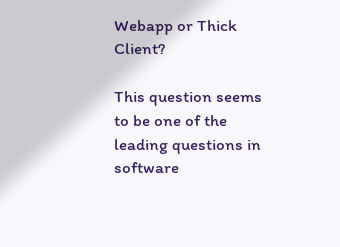Webapp or Thick Client?

This question seems to be one of the leading questions in software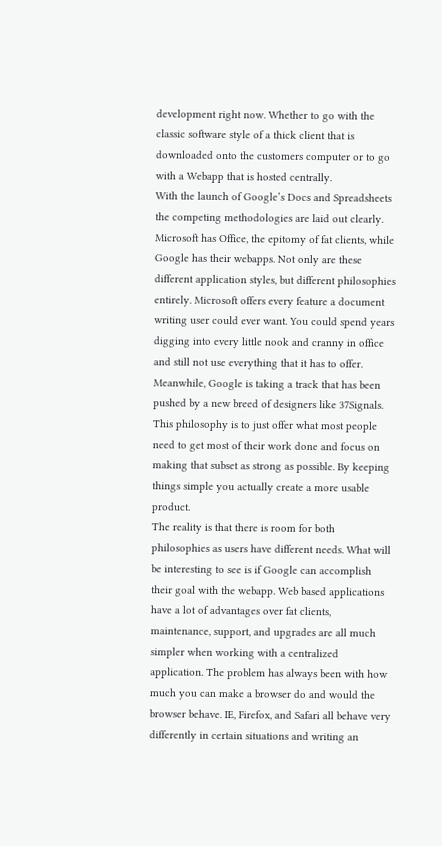development right now. Whether to go with the classic software style of a thick client that is downloaded onto the customers computer or to go with a Webapp that is hosted centrally.
With the launch of Google’s Docs and Spreadsheets the competing methodologies are laid out clearly. Microsoft has Office, the epitomy of fat clients, while Google has their webapps. Not only are these different application styles, but different philosophies entirely. Microsoft offers every feature a document writing user could ever want. You could spend years digging into every little nook and cranny in office and still not use everything that it has to offer. Meanwhile, Google is taking a track that has been pushed by a new breed of designers like 37Signals. This philosophy is to just offer what most people need to get most of their work done and focus on making that subset as strong as possible. By keeping things simple you actually create a more usable product.
The reality is that there is room for both philosophies as users have different needs. What will be interesting to see is if Google can accomplish their goal with the webapp. Web based applications have a lot of advantages over fat clients, maintenance, support, and upgrades are all much simpler when working with a centralized application. The problem has always been with how much you can make a browser do and would the browser behave. IE, Firefox, and Safari all behave very differently in certain situations and writing an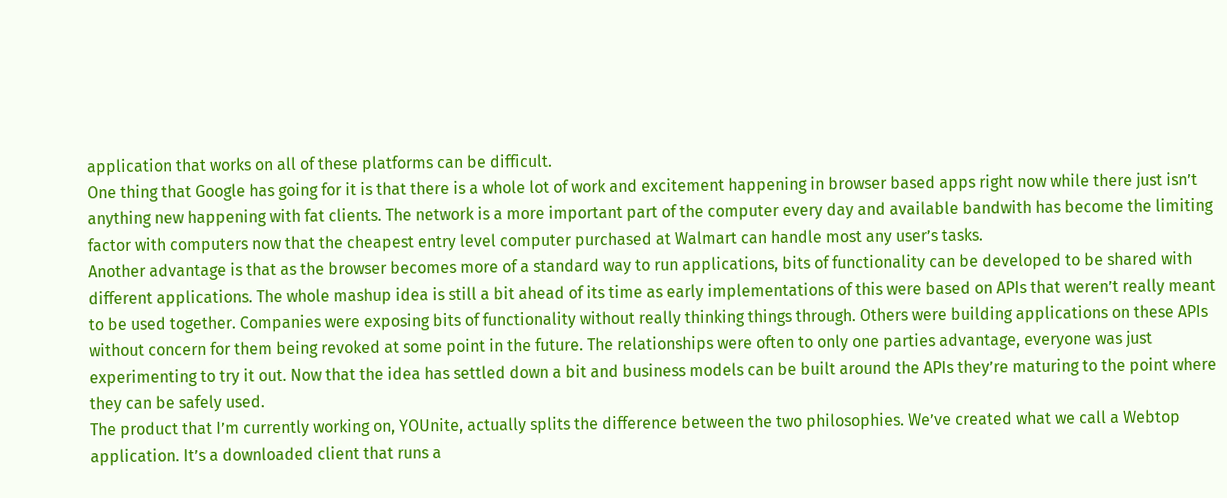application that works on all of these platforms can be difficult.
One thing that Google has going for it is that there is a whole lot of work and excitement happening in browser based apps right now while there just isn’t anything new happening with fat clients. The network is a more important part of the computer every day and available bandwith has become the limiting factor with computers now that the cheapest entry level computer purchased at Walmart can handle most any user’s tasks.
Another advantage is that as the browser becomes more of a standard way to run applications, bits of functionality can be developed to be shared with different applications. The whole mashup idea is still a bit ahead of its time as early implementations of this were based on APIs that weren’t really meant to be used together. Companies were exposing bits of functionality without really thinking things through. Others were building applications on these APIs without concern for them being revoked at some point in the future. The relationships were often to only one parties advantage, everyone was just experimenting to try it out. Now that the idea has settled down a bit and business models can be built around the APIs they’re maturing to the point where they can be safely used.
The product that I’m currently working on, YOUnite, actually splits the difference between the two philosophies. We’ve created what we call a Webtop application. It’s a downloaded client that runs a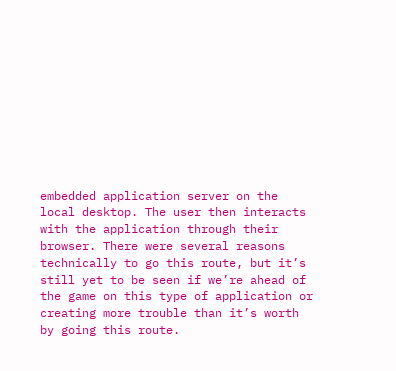embedded application server on the local desktop. The user then interacts with the application through their browser. There were several reasons technically to go this route, but it’s still yet to be seen if we’re ahead of the game on this type of application or creating more trouble than it’s worth by going this route.